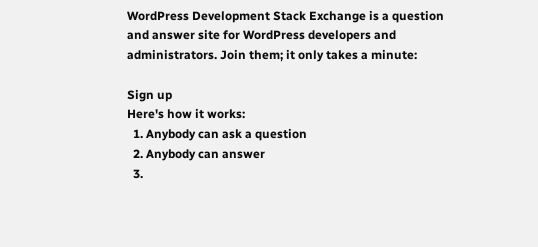WordPress Development Stack Exchange is a question and answer site for WordPress developers and administrators. Join them; it only takes a minute:

Sign up
Here's how it works:
  1. Anybody can ask a question
  2. Anybody can answer
  3.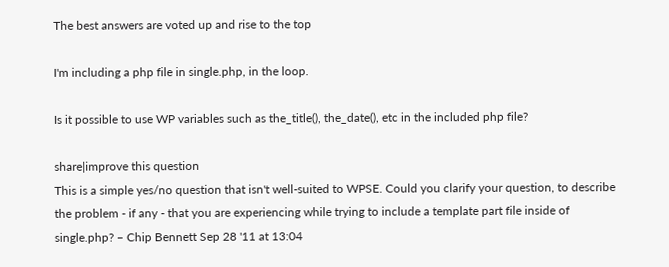The best answers are voted up and rise to the top

I'm including a php file in single.php, in the loop.

Is it possible to use WP variables such as the_title(), the_date(), etc in the included php file?

share|improve this question
This is a simple yes/no question that isn't well-suited to WPSE. Could you clarify your question, to describe the problem - if any - that you are experiencing while trying to include a template part file inside of single.php? – Chip Bennett Sep 28 '11 at 13:04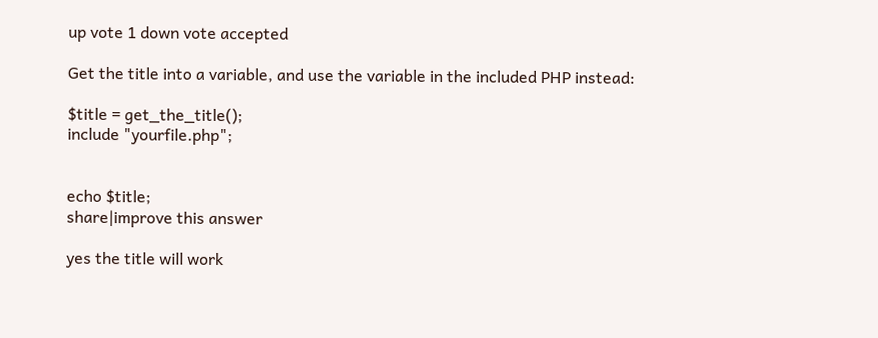up vote 1 down vote accepted

Get the title into a variable, and use the variable in the included PHP instead:

$title = get_the_title();
include "yourfile.php";


echo $title;
share|improve this answer

yes the title will work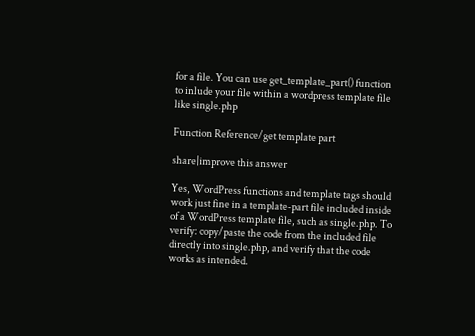for a file. You can use get_template_part() function to inlude your file within a wordpress template file like single.php

Function Reference/get template part

share|improve this answer

Yes, WordPress functions and template tags should work just fine in a template-part file included inside of a WordPress template file, such as single.php. To verify: copy/paste the code from the included file directly into single.php, and verify that the code works as intended.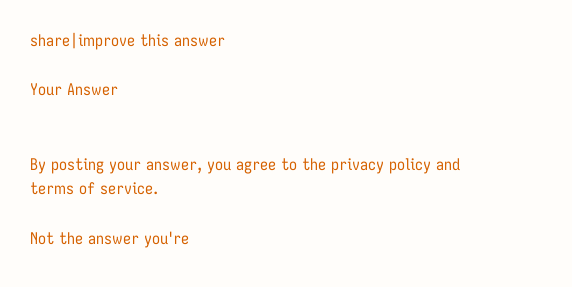share|improve this answer

Your Answer


By posting your answer, you agree to the privacy policy and terms of service.

Not the answer you're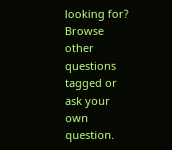looking for? Browse other questions tagged or ask your own question.